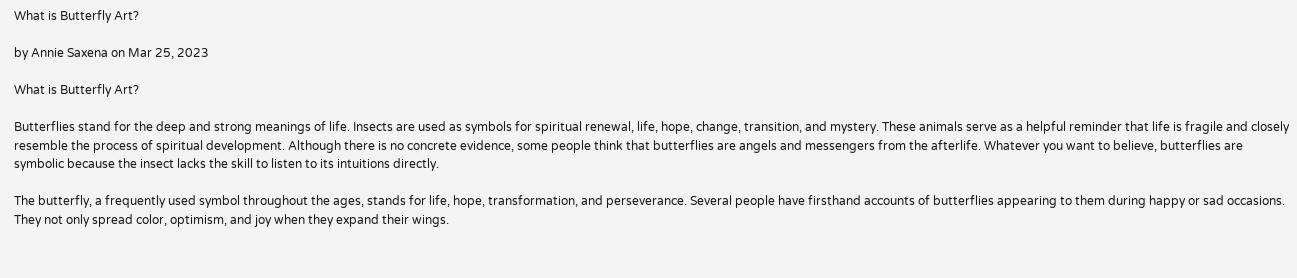What is Butterfly Art?

by Annie Saxena on Mar 25, 2023

What is Butterfly Art?

Butterflies stand for the deep and strong meanings of life. Insects are used as symbols for spiritual renewal, life, hope, change, transition, and mystery. These animals serve as a helpful reminder that life is fragile and closely resemble the process of spiritual development. Although there is no concrete evidence, some people think that butterflies are angels and messengers from the afterlife. Whatever you want to believe, butterflies are symbolic because the insect lacks the skill to listen to its intuitions directly.

The butterfly, a frequently used symbol throughout the ages, stands for life, hope, transformation, and perseverance. Several people have firsthand accounts of butterflies appearing to them during happy or sad occasions. They not only spread color, optimism, and joy when they expand their wings.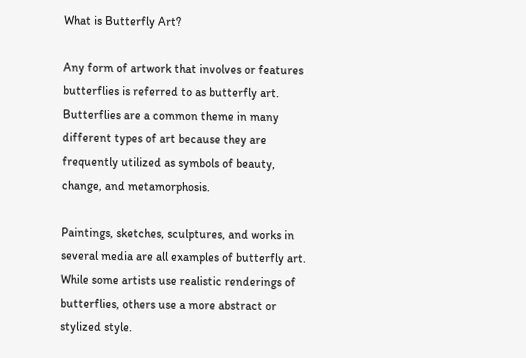What is Butterfly Art?

Any form of artwork that involves or features butterflies is referred to as butterfly art. Butterflies are a common theme in many different types of art because they are frequently utilized as symbols of beauty, change, and metamorphosis.

Paintings, sketches, sculptures, and works in several media are all examples of butterfly art. While some artists use realistic renderings of butterflies, others use a more abstract or stylized style.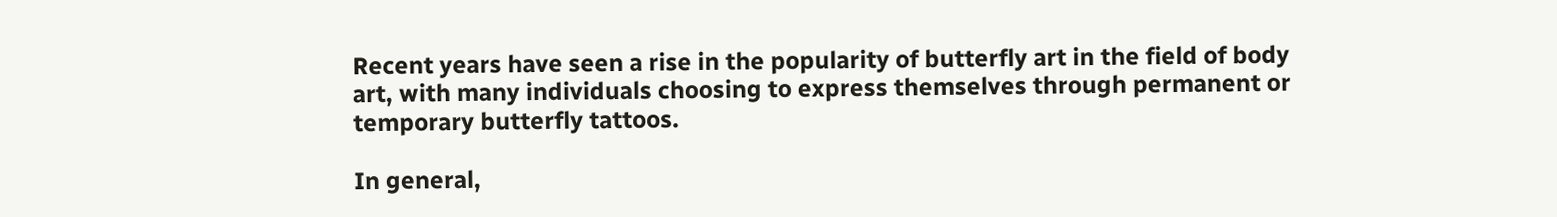Recent years have seen a rise in the popularity of butterfly art in the field of body art, with many individuals choosing to express themselves through permanent or temporary butterfly tattoos.

In general,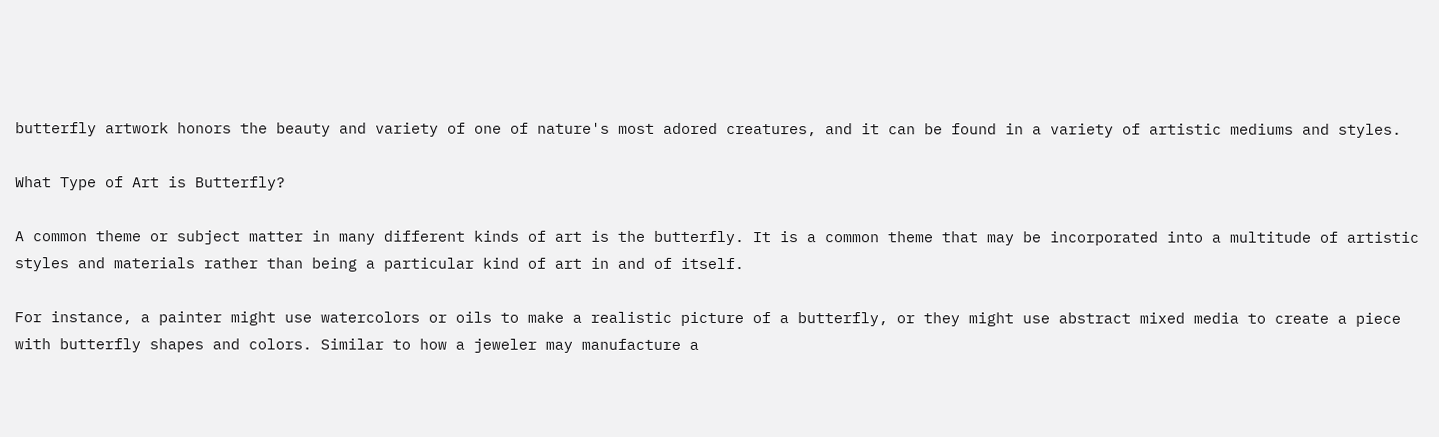butterfly artwork honors the beauty and variety of one of nature's most adored creatures, and it can be found in a variety of artistic mediums and styles.

What Type of Art is Butterfly?

A common theme or subject matter in many different kinds of art is the butterfly. It is a common theme that may be incorporated into a multitude of artistic styles and materials rather than being a particular kind of art in and of itself.

For instance, a painter might use watercolors or oils to make a realistic picture of a butterfly, or they might use abstract mixed media to create a piece with butterfly shapes and colors. Similar to how a jeweler may manufacture a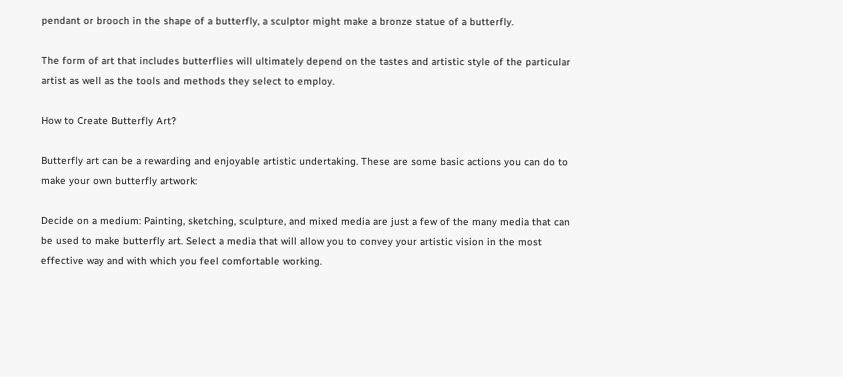pendant or brooch in the shape of a butterfly, a sculptor might make a bronze statue of a butterfly.

The form of art that includes butterflies will ultimately depend on the tastes and artistic style of the particular artist as well as the tools and methods they select to employ.

How to Create Butterfly Art?

Butterfly art can be a rewarding and enjoyable artistic undertaking. These are some basic actions you can do to make your own butterfly artwork:

Decide on a medium: Painting, sketching, sculpture, and mixed media are just a few of the many media that can be used to make butterfly art. Select a media that will allow you to convey your artistic vision in the most effective way and with which you feel comfortable working.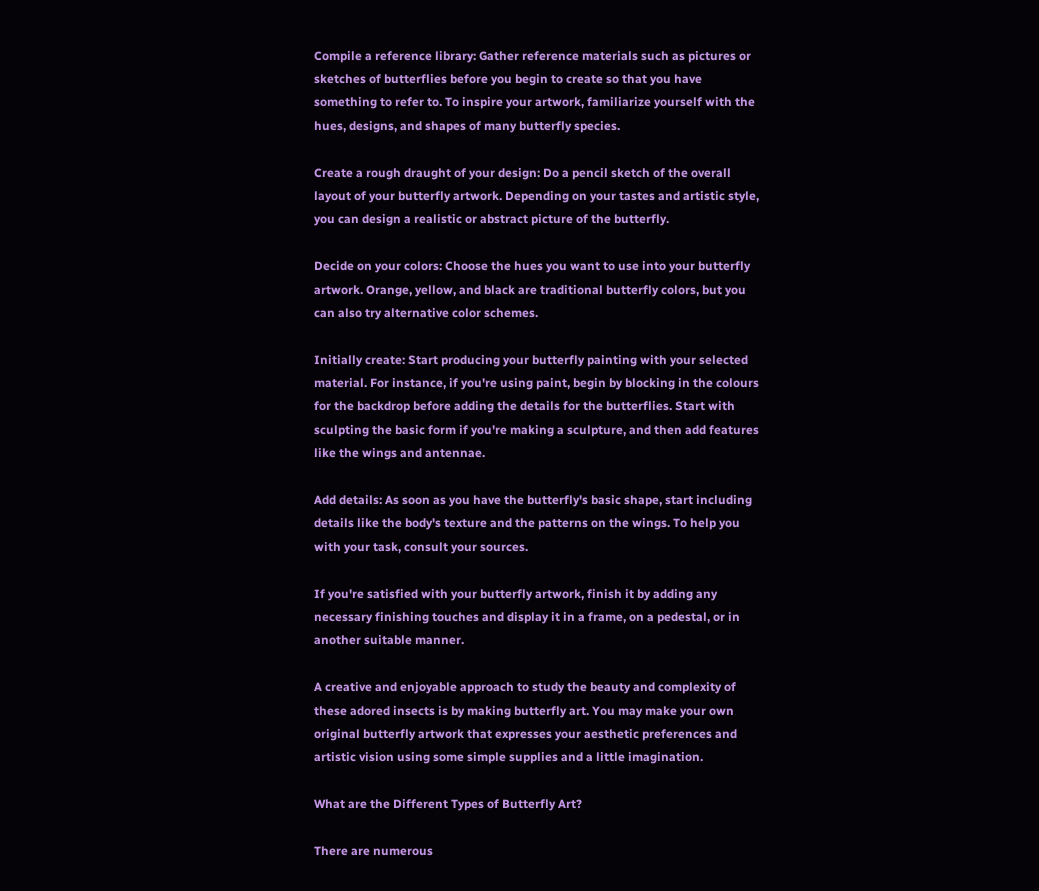Compile a reference library: Gather reference materials such as pictures or sketches of butterflies before you begin to create so that you have something to refer to. To inspire your artwork, familiarize yourself with the hues, designs, and shapes of many butterfly species.

Create a rough draught of your design: Do a pencil sketch of the overall layout of your butterfly artwork. Depending on your tastes and artistic style, you can design a realistic or abstract picture of the butterfly.

Decide on your colors: Choose the hues you want to use into your butterfly artwork. Orange, yellow, and black are traditional butterfly colors, but you can also try alternative color schemes.

Initially create: Start producing your butterfly painting with your selected material. For instance, if you're using paint, begin by blocking in the colours for the backdrop before adding the details for the butterflies. Start with sculpting the basic form if you're making a sculpture, and then add features like the wings and antennae.

Add details: As soon as you have the butterfly's basic shape, start including details like the body's texture and the patterns on the wings. To help you with your task, consult your sources.

If you're satisfied with your butterfly artwork, finish it by adding any necessary finishing touches and display it in a frame, on a pedestal, or in another suitable manner.

A creative and enjoyable approach to study the beauty and complexity of these adored insects is by making butterfly art. You may make your own original butterfly artwork that expresses your aesthetic preferences and artistic vision using some simple supplies and a little imagination.

What are the Different Types of Butterfly Art?

There are numerous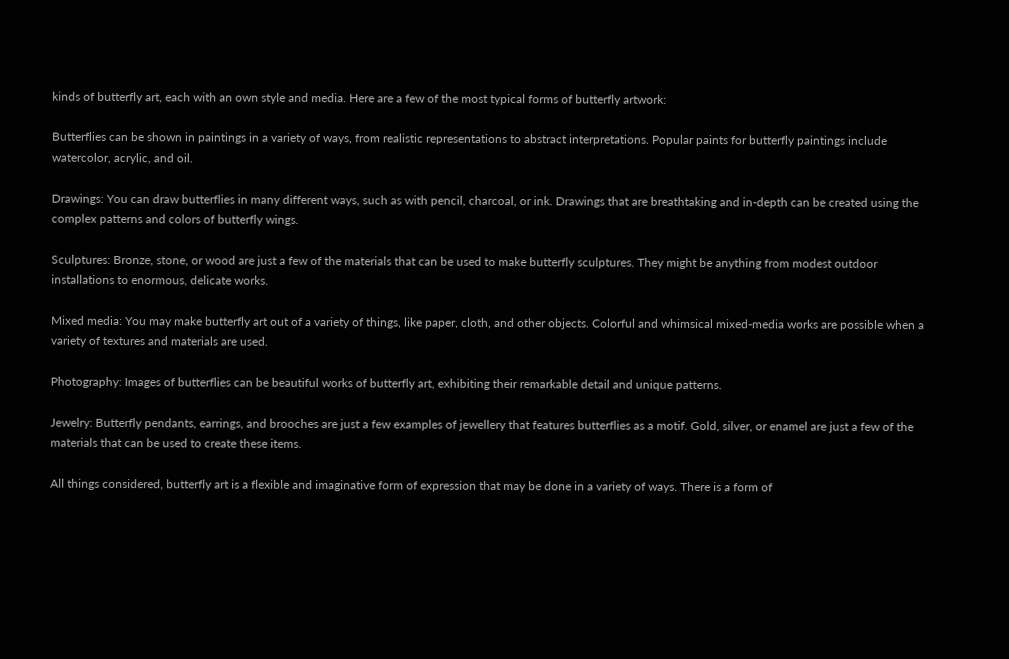kinds of butterfly art, each with an own style and media. Here are a few of the most typical forms of butterfly artwork:

Butterflies can be shown in paintings in a variety of ways, from realistic representations to abstract interpretations. Popular paints for butterfly paintings include watercolor, acrylic, and oil.

Drawings: You can draw butterflies in many different ways, such as with pencil, charcoal, or ink. Drawings that are breathtaking and in-depth can be created using the complex patterns and colors of butterfly wings.

Sculptures: Bronze, stone, or wood are just a few of the materials that can be used to make butterfly sculptures. They might be anything from modest outdoor installations to enormous, delicate works.

Mixed media: You may make butterfly art out of a variety of things, like paper, cloth, and other objects. Colorful and whimsical mixed-media works are possible when a variety of textures and materials are used.

Photography: Images of butterflies can be beautiful works of butterfly art, exhibiting their remarkable detail and unique patterns.

Jewelry: Butterfly pendants, earrings, and brooches are just a few examples of jewellery that features butterflies as a motif. Gold, silver, or enamel are just a few of the materials that can be used to create these items.

All things considered, butterfly art is a flexible and imaginative form of expression that may be done in a variety of ways. There is a form of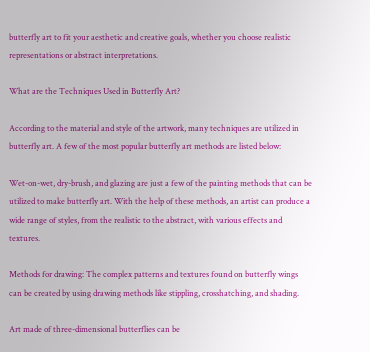butterfly art to fit your aesthetic and creative goals, whether you choose realistic representations or abstract interpretations.

What are the Techniques Used in Butterfly Art?

According to the material and style of the artwork, many techniques are utilized in butterfly art. A few of the most popular butterfly art methods are listed below:

Wet-on-wet, dry-brush, and glazing are just a few of the painting methods that can be utilized to make butterfly art. With the help of these methods, an artist can produce a wide range of styles, from the realistic to the abstract, with various effects and textures.

Methods for drawing: The complex patterns and textures found on butterfly wings can be created by using drawing methods like stippling, crosshatching, and shading.

Art made of three-dimensional butterflies can be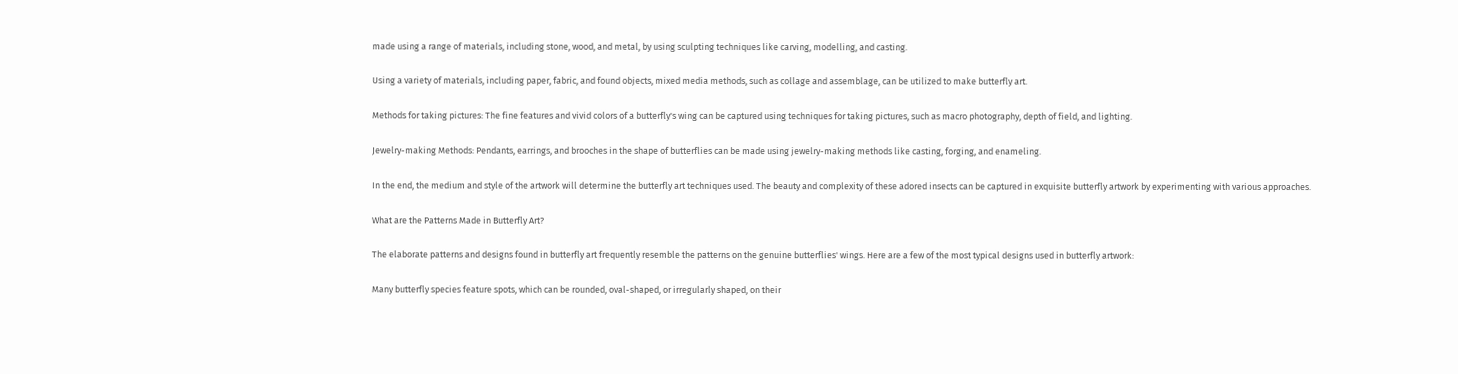made using a range of materials, including stone, wood, and metal, by using sculpting techniques like carving, modelling, and casting.

Using a variety of materials, including paper, fabric, and found objects, mixed media methods, such as collage and assemblage, can be utilized to make butterfly art.

Methods for taking pictures: The fine features and vivid colors of a butterfly's wing can be captured using techniques for taking pictures, such as macro photography, depth of field, and lighting.

Jewelry-making Methods: Pendants, earrings, and brooches in the shape of butterflies can be made using jewelry-making methods like casting, forging, and enameling.

In the end, the medium and style of the artwork will determine the butterfly art techniques used. The beauty and complexity of these adored insects can be captured in exquisite butterfly artwork by experimenting with various approaches.

What are the Patterns Made in Butterfly Art?

The elaborate patterns and designs found in butterfly art frequently resemble the patterns on the genuine butterflies' wings. Here are a few of the most typical designs used in butterfly artwork:

Many butterfly species feature spots, which can be rounded, oval-shaped, or irregularly shaped, on their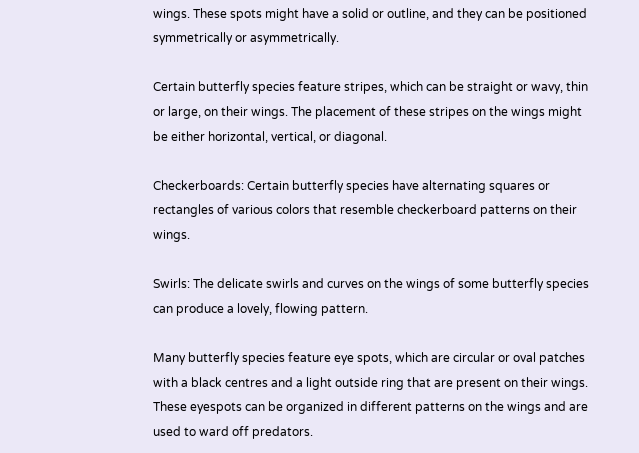wings. These spots might have a solid or outline, and they can be positioned symmetrically or asymmetrically.

Certain butterfly species feature stripes, which can be straight or wavy, thin or large, on their wings. The placement of these stripes on the wings might be either horizontal, vertical, or diagonal.

Checkerboards: Certain butterfly species have alternating squares or rectangles of various colors that resemble checkerboard patterns on their wings.

Swirls: The delicate swirls and curves on the wings of some butterfly species can produce a lovely, flowing pattern.

Many butterfly species feature eye spots, which are circular or oval patches with a black centres and a light outside ring that are present on their wings. These eyespots can be organized in different patterns on the wings and are used to ward off predators.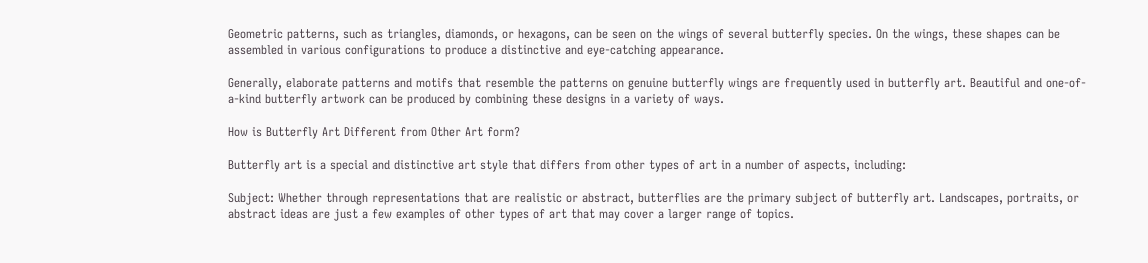Geometric patterns, such as triangles, diamonds, or hexagons, can be seen on the wings of several butterfly species. On the wings, these shapes can be assembled in various configurations to produce a distinctive and eye-catching appearance.

Generally, elaborate patterns and motifs that resemble the patterns on genuine butterfly wings are frequently used in butterfly art. Beautiful and one-of-a-kind butterfly artwork can be produced by combining these designs in a variety of ways.

How is Butterfly Art Different from Other Art form?

Butterfly art is a special and distinctive art style that differs from other types of art in a number of aspects, including:

Subject: Whether through representations that are realistic or abstract, butterflies are the primary subject of butterfly art. Landscapes, portraits, or abstract ideas are just a few examples of other types of art that may cover a larger range of topics.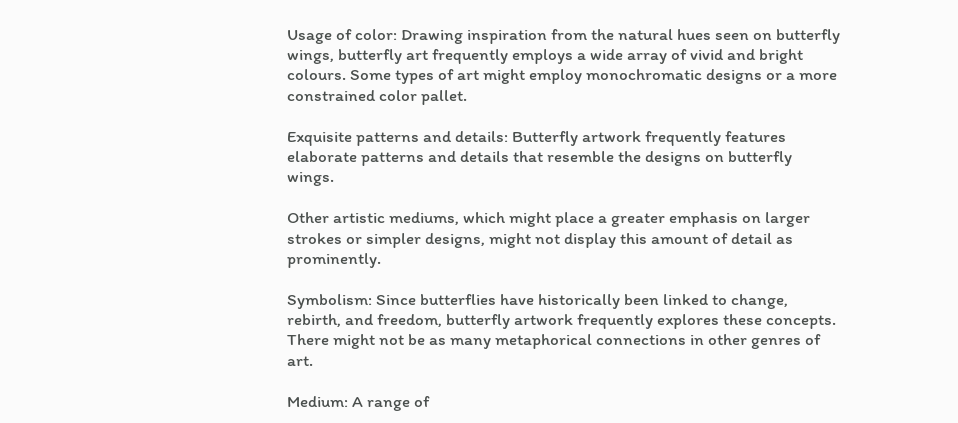Usage of color: Drawing inspiration from the natural hues seen on butterfly wings, butterfly art frequently employs a wide array of vivid and bright colours. Some types of art might employ monochromatic designs or a more constrained color pallet.

Exquisite patterns and details: Butterfly artwork frequently features elaborate patterns and details that resemble the designs on butterfly wings.

Other artistic mediums, which might place a greater emphasis on larger strokes or simpler designs, might not display this amount of detail as prominently.

Symbolism: Since butterflies have historically been linked to change, rebirth, and freedom, butterfly artwork frequently explores these concepts. There might not be as many metaphorical connections in other genres of art.

Medium: A range of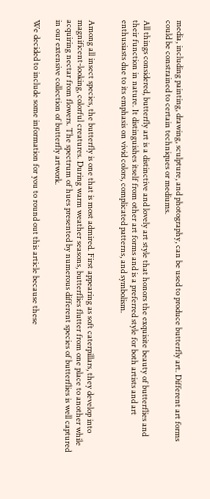media, including painting, drawing, sculpture, and photography, can be used to produce butterfly art. Different art forms could be constrained to certain techniques or mediums.

All things considered, butterfly art is a distinctive and lovely art style that honors the exquisite beauty of butterflies and their function in nature. It distinguishes itself from other art forms and is a preferred style for both artists and art enthusiasts due to its emphasis on vivid colors, complicated patterns, and symbolism.


Among all insect species, the butterfly is one that is most admired. First appearing as soft caterpillars, they develop into magnificent-looking, colorful creatures. During warm weather seasons, butterflies flutter from one place to another while acquiring nectar from flowers. The spectrum of hues presented by numerous different species of butterflies is well captured in our extensive collection of butterfly artwork.

We decided to include some information for you to round out this article because these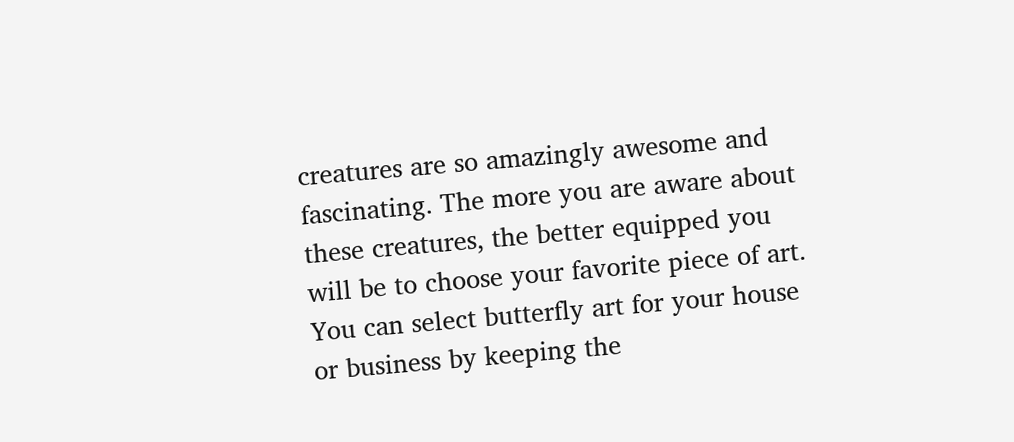creatures are so amazingly awesome and fascinating. The more you are aware about these creatures, the better equipped you will be to choose your favorite piece of art. You can select butterfly art for your house or business by keeping the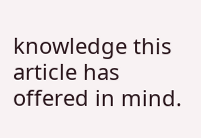knowledge this article has offered in mind.